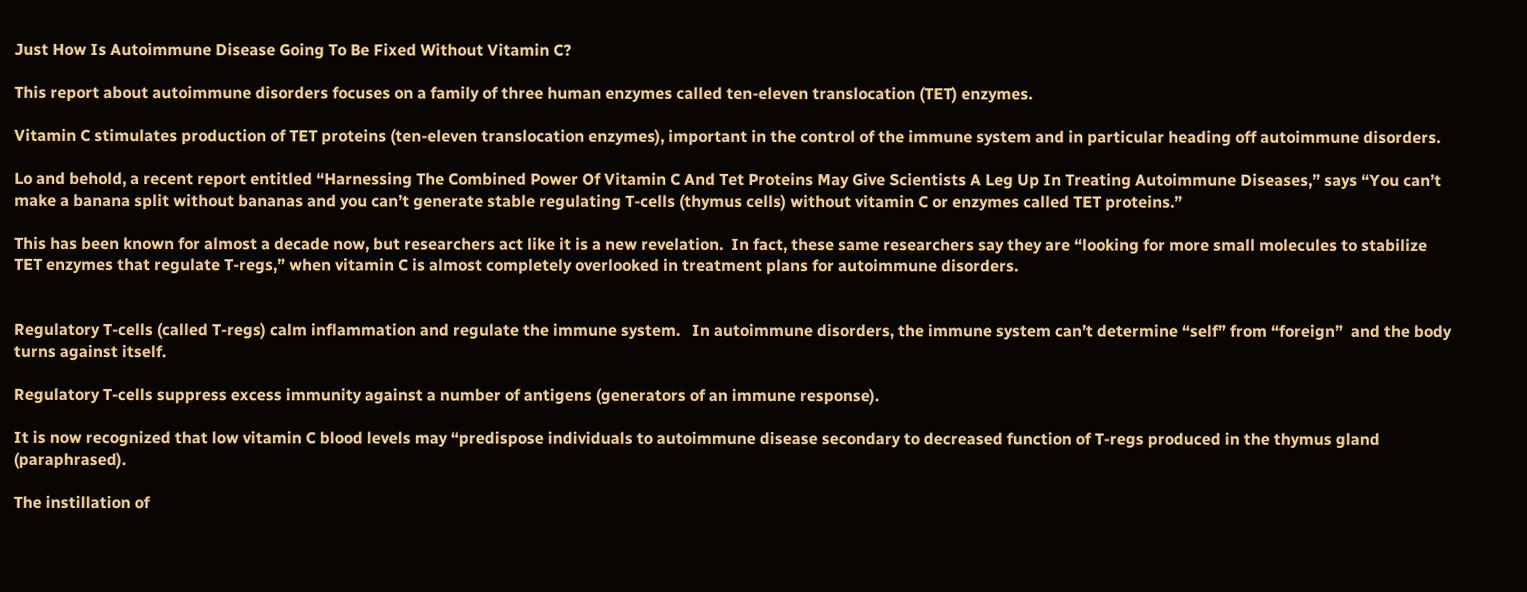Just How Is Autoimmune Disease Going To Be Fixed Without Vitamin C?

This report about autoimmune disorders focuses on a family of three human enzymes called ten-eleven translocation (TET) enzymes.

Vitamin C stimulates production of TET proteins (ten-eleven translocation enzymes), important in the control of the immune system and in particular heading off autoimmune disorders.

Lo and behold, a recent report entitled “Harnessing The Combined Power Of Vitamin C And Tet Proteins May Give Scientists A Leg Up In Treating Autoimmune Diseases,” says “You can’t make a banana split without bananas and you can’t generate stable regulating T-cells (thymus cells) without vitamin C or enzymes called TET proteins.”

This has been known for almost a decade now, but researchers act like it is a new revelation.  In fact, these same researchers say they are “looking for more small molecules to stabilize TET enzymes that regulate T-regs,” when vitamin C is almost completely overlooked in treatment plans for autoimmune disorders.


Regulatory T-cells (called T-regs) calm inflammation and regulate the immune system.   In autoimmune disorders, the immune system can’t determine “self” from “foreign”  and the body turns against itself.

Regulatory T-cells suppress excess immunity against a number of antigens (generators of an immune response).

It is now recognized that low vitamin C blood levels may “predispose individuals to autoimmune disease secondary to decreased function of T-regs produced in the thymus gland (paraphrased).

The instillation of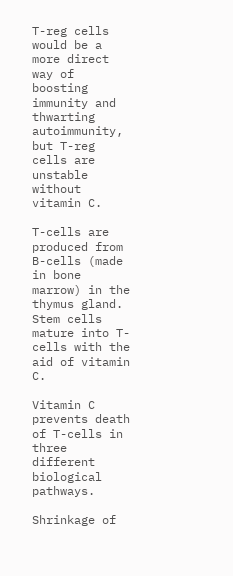T-reg cells would be a more direct way of boosting immunity and thwarting autoimmunity, but T-reg cells are unstable without vitamin C.

T-cells are produced from B-cells (made in bone marrow) in the thymus gland.  Stem cells mature into T-cells with the aid of vitamin C.

Vitamin C prevents death of T-cells in three different biological pathways.

Shrinkage of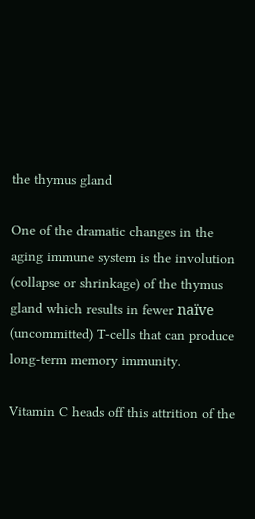the thymus gland

One of the dramatic changes in the aging immune system is the involution (collapse or shrinkage) of the thymus gland which results in fewer naïve (uncommitted) T-cells that can produce long-term memory immunity.

Vitamin C heads off this attrition of the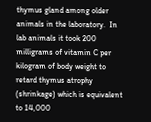thymus gland among older animals in the laboratory.  In lab animals it took 200 milligrams of vitamin C per kilogram of body weight to retard thymus atrophy (shrinkage) which is equivalent to 14,000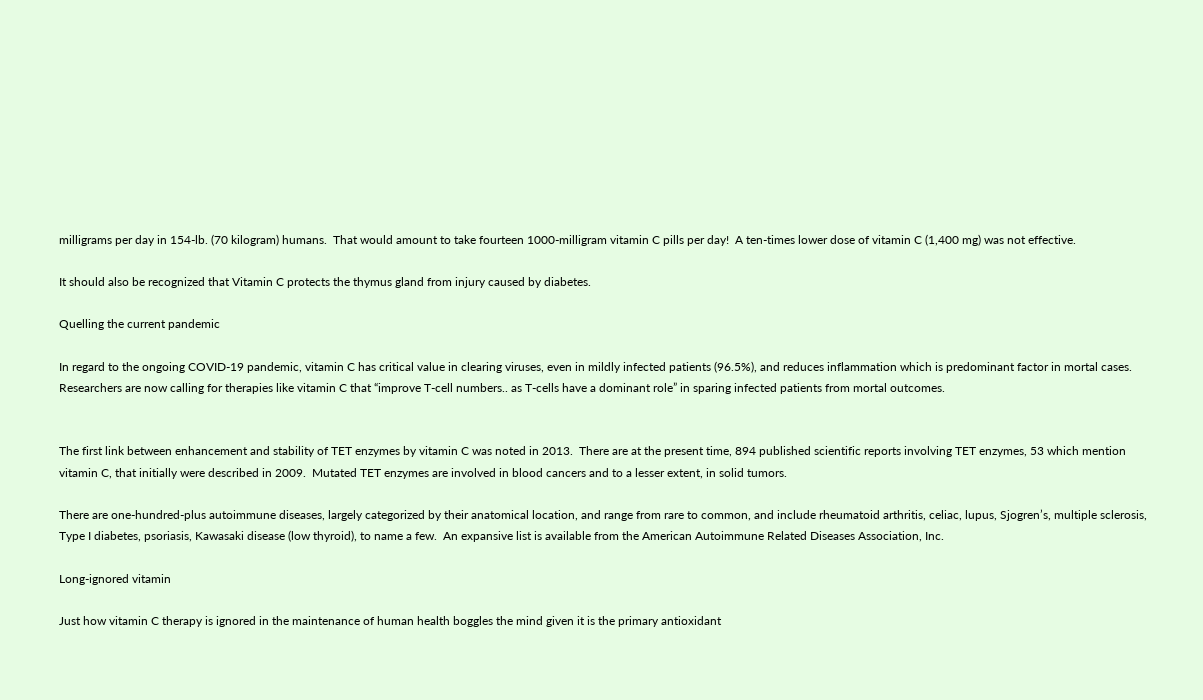milligrams per day in 154-lb. (70 kilogram) humans.  That would amount to take fourteen 1000-milligram vitamin C pills per day!  A ten-times lower dose of vitamin C (1,400 mg) was not effective.

It should also be recognized that Vitamin C protects the thymus gland from injury caused by diabetes.

Quelling the current pandemic

In regard to the ongoing COVID-19 pandemic, vitamin C has critical value in clearing viruses, even in mildly infected patients (96.5%), and reduces inflammation which is predominant factor in mortal cases.  Researchers are now calling for therapies like vitamin C that “improve T-cell numbers.. as T-cells have a dominant role” in sparing infected patients from mortal outcomes.


The first link between enhancement and stability of TET enzymes by vitamin C was noted in 2013.  There are at the present time, 894 published scientific reports involving TET enzymes, 53 which mention vitamin C, that initially were described in 2009.  Mutated TET enzymes are involved in blood cancers and to a lesser extent, in solid tumors.

There are one-hundred-plus autoimmune diseases, largely categorized by their anatomical location, and range from rare to common, and include rheumatoid arthritis, celiac, lupus, Sjogren’s, multiple sclerosis, Type I diabetes, psoriasis, Kawasaki disease (low thyroid), to name a few.  An expansive list is available from the American Autoimmune Related Diseases Association, Inc.

Long-ignored vitamin

Just how vitamin C therapy is ignored in the maintenance of human health boggles the mind given it is the primary antioxidant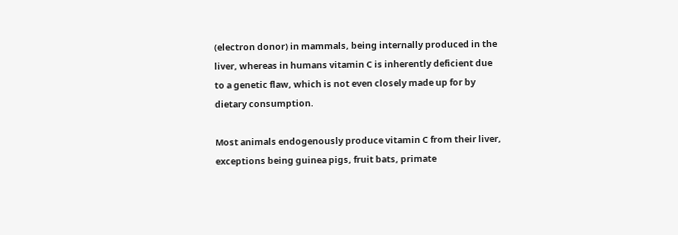(electron donor) in mammals, being internally produced in the liver, whereas in humans vitamin C is inherently deficient due to a genetic flaw, which is not even closely made up for by dietary consumption.

Most animals endogenously produce vitamin C from their liver, exceptions being guinea pigs, fruit bats, primate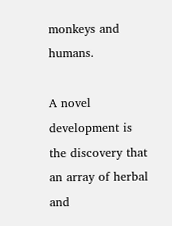monkeys and humans.

A novel development is the discovery that an array of herbal and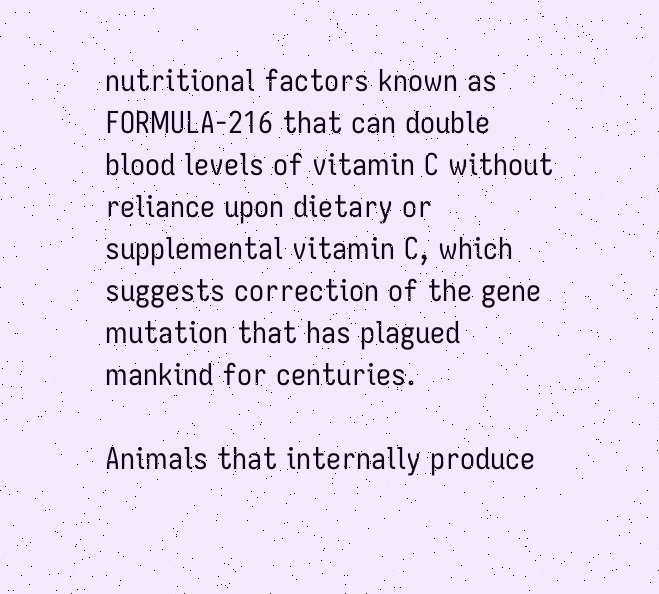nutritional factors known as FORMULA-216 that can double blood levels of vitamin C without reliance upon dietary or supplemental vitamin C, which suggests correction of the gene mutation that has plagued mankind for centuries.

Animals that internally produce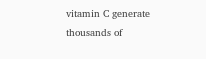vitamin C generate thousands of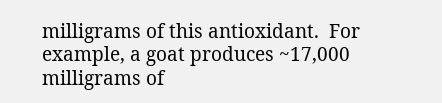milligrams of this antioxidant.  For example, a goat produces ~17,000 milligrams of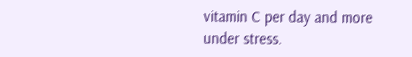vitamin C per day and more under stress.